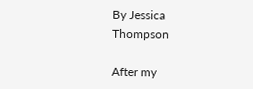By Jessica Thompson

After my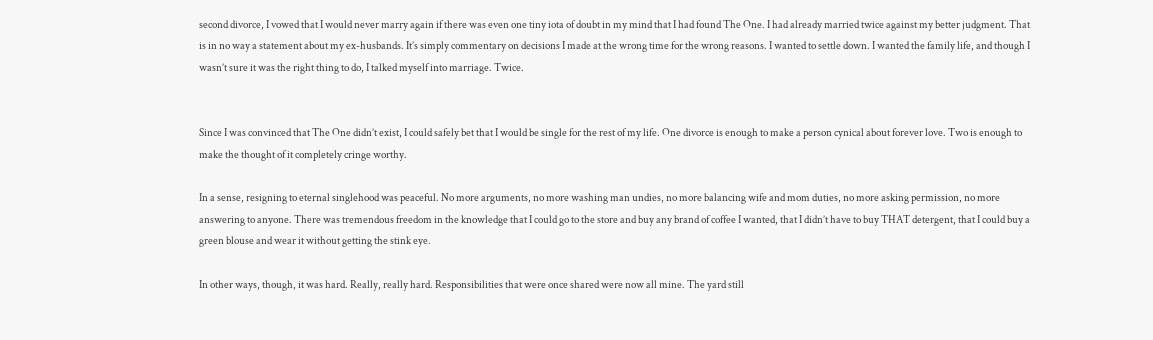second divorce, I vowed that I would never marry again if there was even one tiny iota of doubt in my mind that I had found The One. I had already married twice against my better judgment. That is in no way a statement about my ex-husbands. It’s simply commentary on decisions I made at the wrong time for the wrong reasons. I wanted to settle down. I wanted the family life, and though I wasn’t sure it was the right thing to do, I talked myself into marriage. Twice.


Since I was convinced that The One didn’t exist, I could safely bet that I would be single for the rest of my life. One divorce is enough to make a person cynical about forever love. Two is enough to make the thought of it completely cringe worthy.

In a sense, resigning to eternal singlehood was peaceful. No more arguments, no more washing man undies, no more balancing wife and mom duties, no more asking permission, no more answering to anyone. There was tremendous freedom in the knowledge that I could go to the store and buy any brand of coffee I wanted, that I didn’t have to buy THAT detergent, that I could buy a green blouse and wear it without getting the stink eye.

In other ways, though, it was hard. Really, really hard. Responsibilities that were once shared were now all mine. The yard still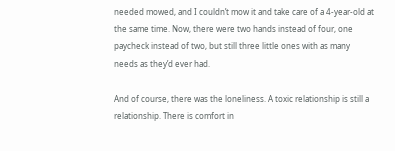needed mowed, and I couldn’t mow it and take care of a 4-year-old at the same time. Now, there were two hands instead of four, one paycheck instead of two, but still three little ones with as many needs as they’d ever had.

And of course, there was the loneliness. A toxic relationship is still a relationship. There is comfort in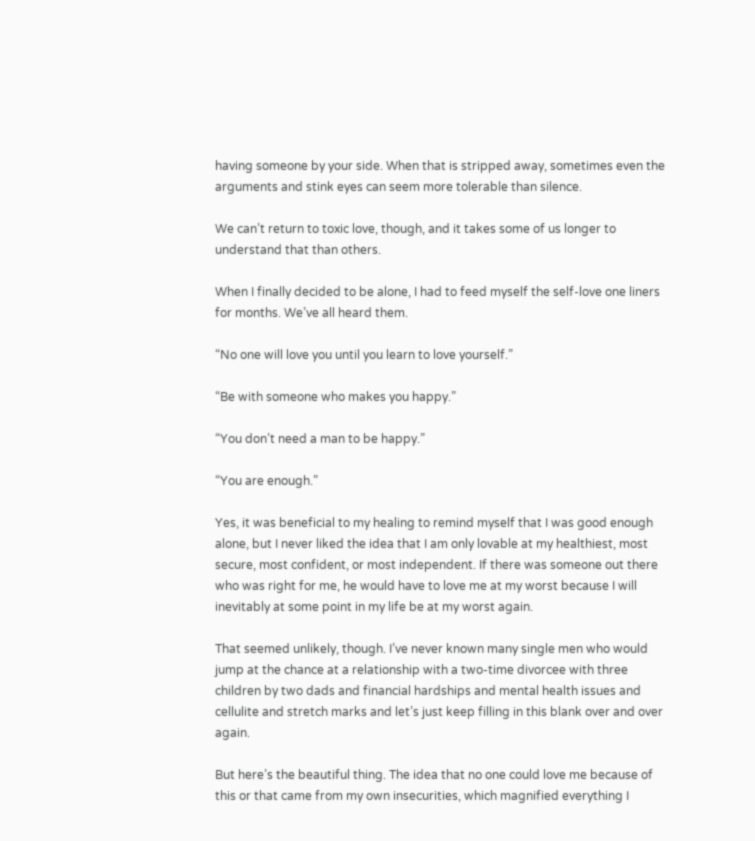having someone by your side. When that is stripped away, sometimes even the arguments and stink eyes can seem more tolerable than silence.

We can’t return to toxic love, though, and it takes some of us longer to understand that than others.

When I finally decided to be alone, I had to feed myself the self-love one liners for months. We’ve all heard them.

“No one will love you until you learn to love yourself.”

“Be with someone who makes you happy.”

“You don’t need a man to be happy.”

“You are enough.”

Yes, it was beneficial to my healing to remind myself that I was good enough alone, but I never liked the idea that I am only lovable at my healthiest, most secure, most confident, or most independent. If there was someone out there who was right for me, he would have to love me at my worst because I will inevitably at some point in my life be at my worst again.

That seemed unlikely, though. I’ve never known many single men who would jump at the chance at a relationship with a two-time divorcee with three children by two dads and financial hardships and mental health issues and cellulite and stretch marks and let’s just keep filling in this blank over and over again.

But here’s the beautiful thing. The idea that no one could love me because of this or that came from my own insecurities, which magnified everything I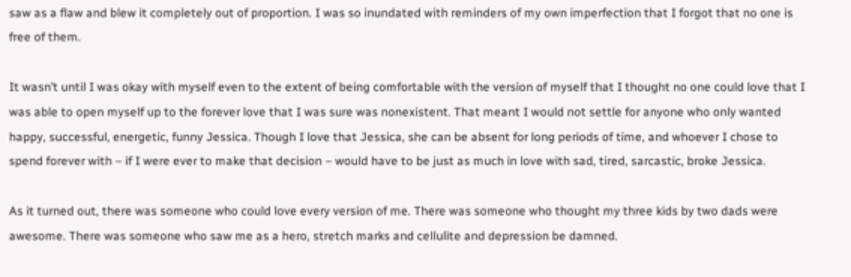saw as a flaw and blew it completely out of proportion. I was so inundated with reminders of my own imperfection that I forgot that no one is free of them.

It wasn’t until I was okay with myself even to the extent of being comfortable with the version of myself that I thought no one could love that I was able to open myself up to the forever love that I was sure was nonexistent. That meant I would not settle for anyone who only wanted happy, successful, energetic, funny Jessica. Though I love that Jessica, she can be absent for long periods of time, and whoever I chose to spend forever with – if I were ever to make that decision – would have to be just as much in love with sad, tired, sarcastic, broke Jessica.

As it turned out, there was someone who could love every version of me. There was someone who thought my three kids by two dads were awesome. There was someone who saw me as a hero, stretch marks and cellulite and depression be damned.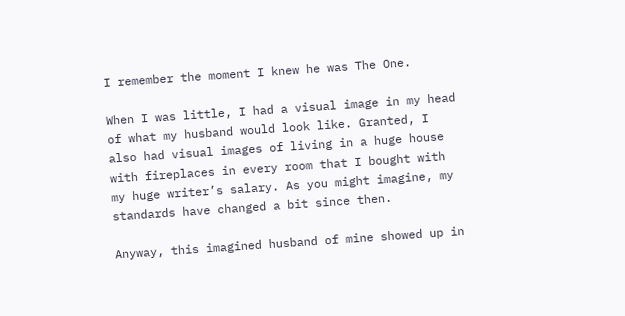I remember the moment I knew he was The One.

When I was little, I had a visual image in my head of what my husband would look like. Granted, I also had visual images of living in a huge house with fireplaces in every room that I bought with my huge writer’s salary. As you might imagine, my standards have changed a bit since then.

Anyway, this imagined husband of mine showed up in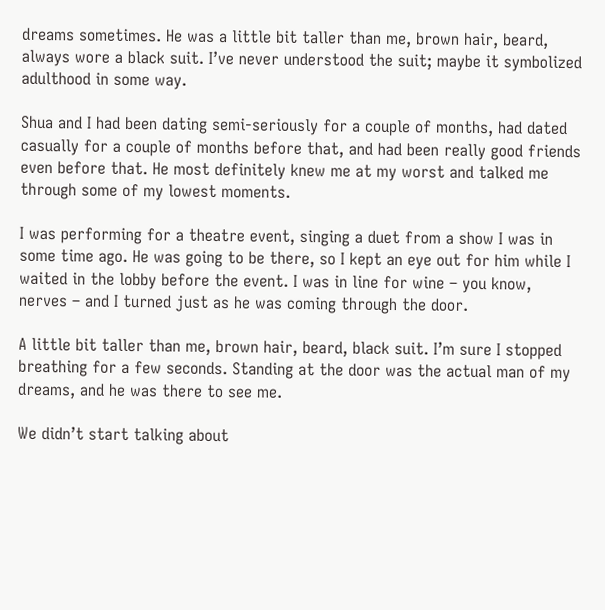dreams sometimes. He was a little bit taller than me, brown hair, beard, always wore a black suit. I’ve never understood the suit; maybe it symbolized adulthood in some way.

Shua and I had been dating semi-seriously for a couple of months, had dated casually for a couple of months before that, and had been really good friends even before that. He most definitely knew me at my worst and talked me through some of my lowest moments.

I was performing for a theatre event, singing a duet from a show I was in some time ago. He was going to be there, so I kept an eye out for him while I waited in the lobby before the event. I was in line for wine – you know, nerves – and I turned just as he was coming through the door.

A little bit taller than me, brown hair, beard, black suit. I’m sure I stopped breathing for a few seconds. Standing at the door was the actual man of my dreams, and he was there to see me.

We didn’t start talking about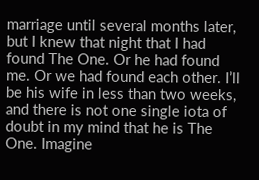marriage until several months later, but I knew that night that I had found The One. Or he had found me. Or we had found each other. I’ll be his wife in less than two weeks, and there is not one single iota of doubt in my mind that he is The One. Imagine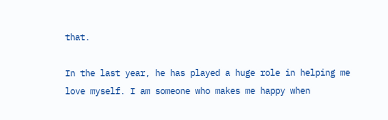that.

In the last year, he has played a huge role in helping me love myself. I am someone who makes me happy when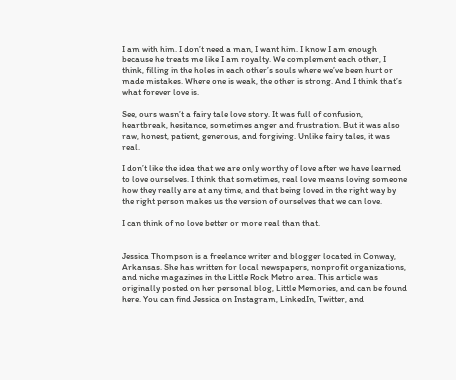I am with him. I don’t need a man, I want him. I know I am enough because he treats me like I am royalty. We complement each other, I think, filling in the holes in each other’s souls where we’ve been hurt or made mistakes. Where one is weak, the other is strong. And I think that’s what forever love is.

See, ours wasn’t a fairy tale love story. It was full of confusion, heartbreak, hesitance, sometimes anger and frustration. But it was also raw, honest, patient, generous, and forgiving. Unlike fairy tales, it was real.

I don’t like the idea that we are only worthy of love after we have learned to love ourselves. I think that sometimes, real love means loving someone how they really are at any time, and that being loved in the right way by the right person makes us the version of ourselves that we can love.

I can think of no love better or more real than that.


Jessica Thompson is a freelance writer and blogger located in Conway, Arkansas. She has written for local newspapers, nonprofit organizations, and niche magazines in the Little Rock Metro area. This article was originally posted on her personal blog, Little Memories, and can be found here. You can find Jessica on Instagram, LinkedIn, Twitter, and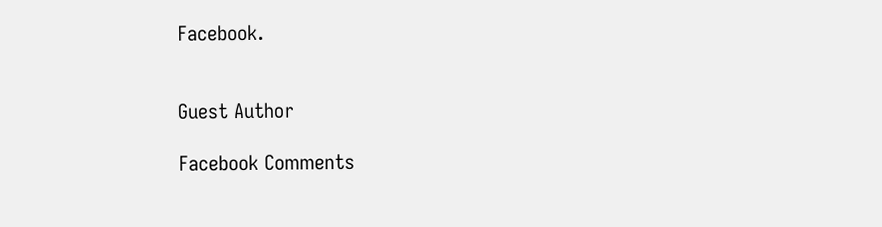Facebook.


Guest Author

Facebook Comments